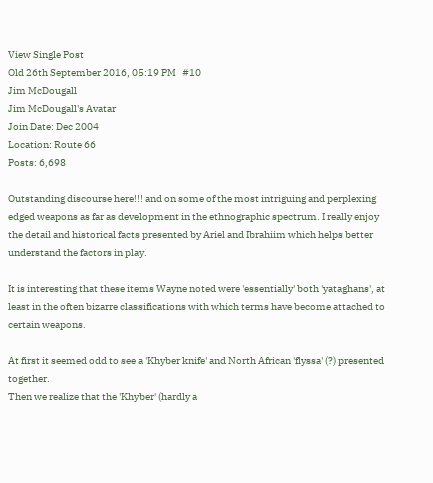View Single Post
Old 26th September 2016, 05:19 PM   #10
Jim McDougall
Jim McDougall's Avatar
Join Date: Dec 2004
Location: Route 66
Posts: 6,698

Outstanding discourse here!!! and on some of the most intriguing and perplexing edged weapons as far as development in the ethnographic spectrum. I really enjoy the detail and historical facts presented by Ariel and Ibrahiim which helps better understand the factors in play.

It is interesting that these items Wayne noted were 'essentially' both 'yataghans', at least in the often bizarre classifications with which terms have become attached to certain weapons.

At first it seemed odd to see a 'Khyber knife' and North African 'flyssa' (?) presented together.
Then we realize that the 'Khyber' (hardly a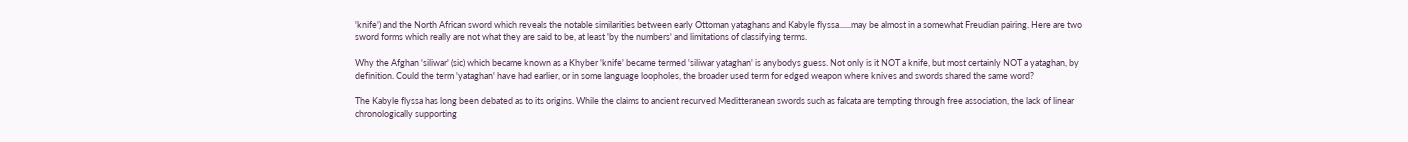'knife') and the North African sword which reveals the notable similarities between early Ottoman yataghans and Kabyle flyssa......may be almost in a somewhat Freudian pairing. Here are two sword forms which really are not what they are said to be, at least 'by the numbers' and limitations of classifying terms.

Why the Afghan 'siliwar' (sic) which became known as a Khyber 'knife' became termed 'siliwar yataghan' is anybodys guess. Not only is it NOT a knife, but most certainly NOT a yataghan, by definition. Could the term 'yataghan' have had earlier, or in some language loopholes, the broader used term for edged weapon where knives and swords shared the same word?

The Kabyle flyssa has long been debated as to its origins. While the claims to ancient recurved Meditteranean swords such as falcata are tempting through free association, the lack of linear chronologically supporting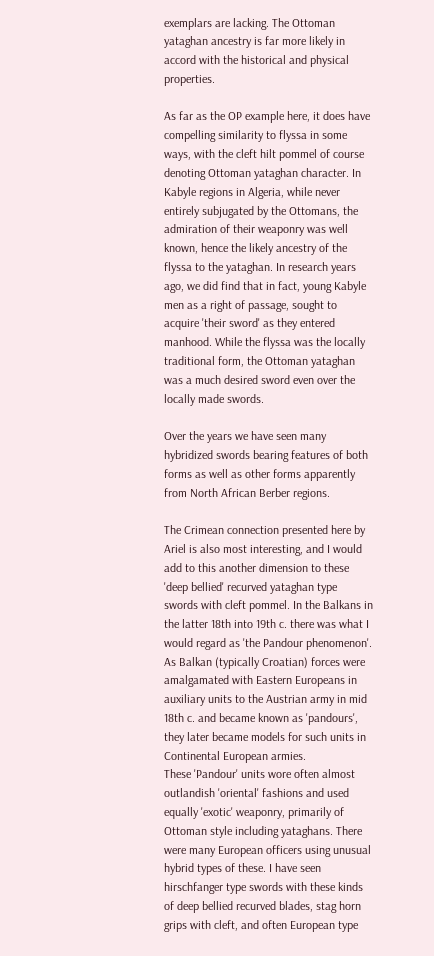exemplars are lacking. The Ottoman yataghan ancestry is far more likely in accord with the historical and physical properties.

As far as the OP example here, it does have compelling similarity to flyssa in some ways, with the cleft hilt pommel of course denoting Ottoman yataghan character. In Kabyle regions in Algeria, while never entirely subjugated by the Ottomans, the admiration of their weaponry was well known, hence the likely ancestry of the flyssa to the yataghan. In research years ago, we did find that in fact, young Kabyle men as a right of passage, sought to acquire 'their sword' as they entered manhood. While the flyssa was the locally traditional form, the Ottoman yataghan was a much desired sword even over the locally made swords.

Over the years we have seen many hybridized swords bearing features of both forms as well as other forms apparently from North African Berber regions.

The Crimean connection presented here by Ariel is also most interesting, and I would add to this another dimension to these 'deep bellied' recurved yataghan type swords with cleft pommel. In the Balkans in the latter 18th into 19th c. there was what I would regard as 'the Pandour phenomenon'.
As Balkan (typically Croatian) forces were amalgamated with Eastern Europeans in auxiliary units to the Austrian army in mid 18th c. and became known as 'pandours', they later became models for such units in Continental European armies.
These 'Pandour' units wore often almost outlandish 'oriental' fashions and used equally 'exotic' weaponry, primarily of Ottoman style including yataghans. There were many European officers using unusual hybrid types of these. I have seen hirschfanger type swords with these kinds of deep bellied recurved blades, stag horn grips with cleft, and often European type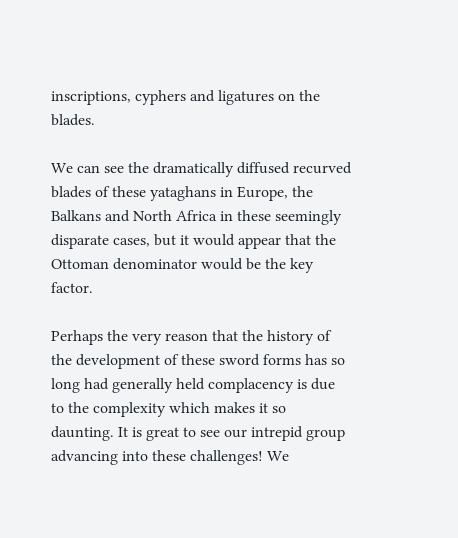inscriptions, cyphers and ligatures on the blades.

We can see the dramatically diffused recurved blades of these yataghans in Europe, the Balkans and North Africa in these seemingly disparate cases, but it would appear that the Ottoman denominator would be the key factor.

Perhaps the very reason that the history of the development of these sword forms has so long had generally held complacency is due to the complexity which makes it so daunting. It is great to see our intrepid group advancing into these challenges! We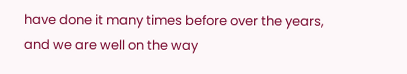have done it many times before over the years, and we are well on the way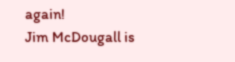again!
Jim McDougall is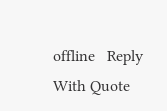offline   Reply With Quote